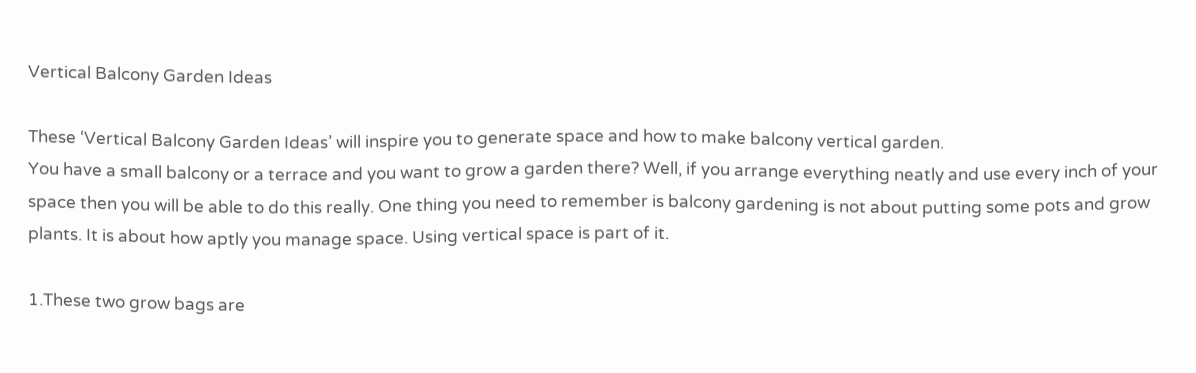Vertical Balcony Garden Ideas

These ‘Vertical Balcony Garden Ideas’ will inspire you to generate space and how to make balcony vertical garden.
You have a small balcony or a terrace and you want to grow a garden there? Well, if you arrange everything neatly and use every inch of your space then you will be able to do this really. One thing you need to remember is balcony gardening is not about putting some pots and grow plants. It is about how aptly you manage space. Using vertical space is part of it.

1.These two grow bags are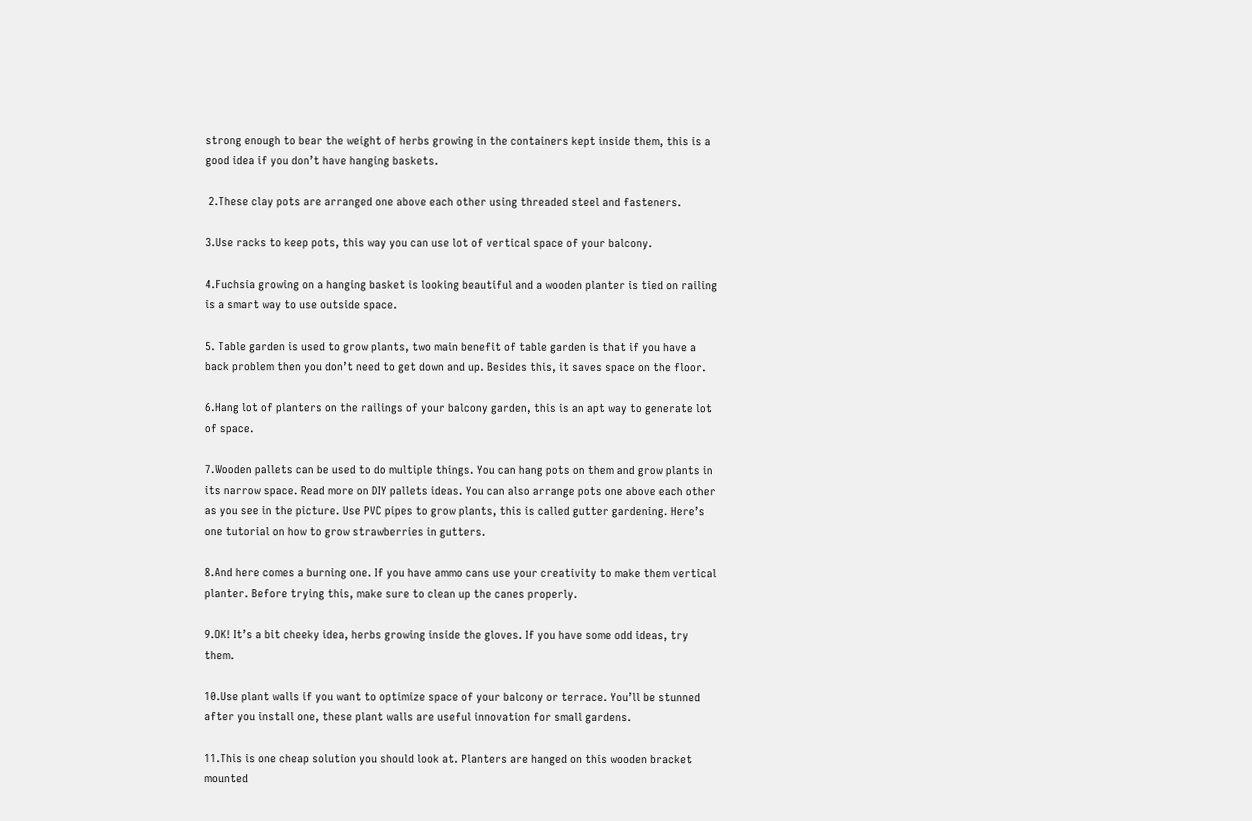strong enough to bear the weight of herbs growing in the containers kept inside them, this is a good idea if you don’t have hanging baskets.

 2.These clay pots are arranged one above each other using threaded steel and fasteners.

3.Use racks to keep pots, this way you can use lot of vertical space of your balcony.

4.Fuchsia growing on a hanging basket is looking beautiful and a wooden planter is tied on railing is a smart way to use outside space.

5. Table garden is used to grow plants, two main benefit of table garden is that if you have a back problem then you don’t need to get down and up. Besides this, it saves space on the floor.

6.Hang lot of planters on the railings of your balcony garden, this is an apt way to generate lot of space.

7.Wooden pallets can be used to do multiple things. You can hang pots on them and grow plants in its narrow space. Read more on DIY pallets ideas. You can also arrange pots one above each other as you see in the picture. Use PVC pipes to grow plants, this is called gutter gardening. Here’s one tutorial on how to grow strawberries in gutters.

8.And here comes a burning one. If you have ammo cans use your creativity to make them vertical planter. Before trying this, make sure to clean up the canes properly.

9.OK! It’s a bit cheeky idea, herbs growing inside the gloves. If you have some odd ideas, try them.

10.Use plant walls if you want to optimize space of your balcony or terrace. You’ll be stunned after you install one, these plant walls are useful innovation for small gardens.

11.This is one cheap solution you should look at. Planters are hanged on this wooden bracket mounted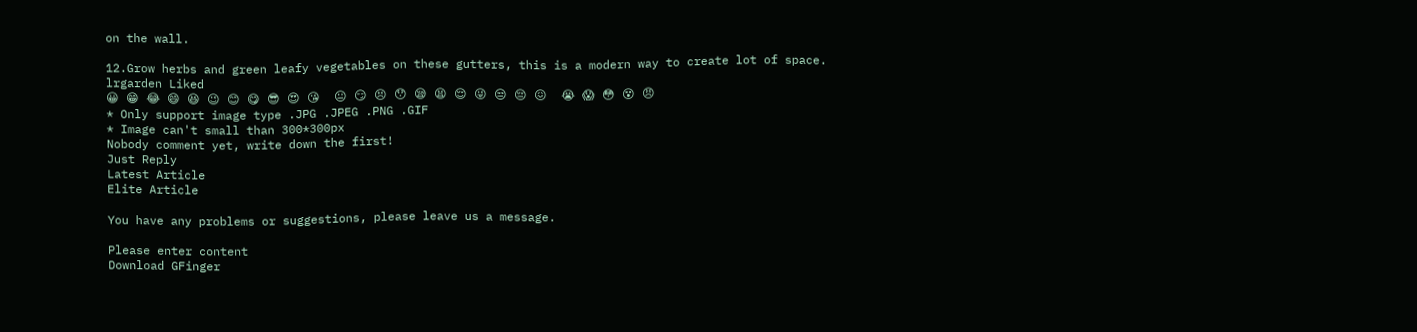on the wall.

12.Grow herbs and green leafy vegetables on these gutters, this is a modern way to create lot of space.
lrgarden Liked
😀 😁 😂 😄 😆 😉 😊 😋 😎 😍 😘  😐 😏 😣 😯 😪 😫 😌 😜 😒 😔 😖  😭 😱 😳 😵 😠
* Only support image type .JPG .JPEG .PNG .GIF
* Image can't small than 300*300px
Nobody comment yet, write down the first!
Just Reply
Latest Article
Elite Article

You have any problems or suggestions, please leave us a message.

Please enter content
Download GFinger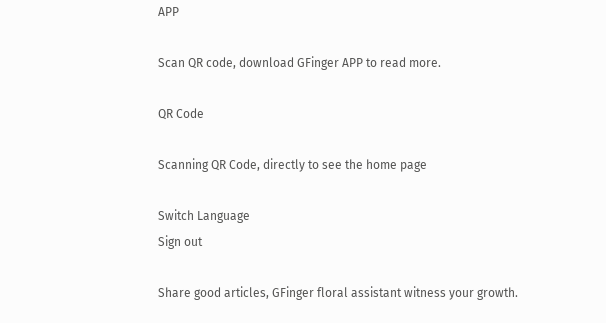APP

Scan QR code, download GFinger APP to read more.

QR Code

Scanning QR Code, directly to see the home page

Switch Language
Sign out

Share good articles, GFinger floral assistant witness your growth.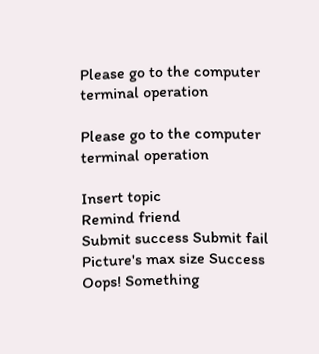Please go to the computer terminal operation

Please go to the computer terminal operation

Insert topic
Remind friend
Submit success Submit fail Picture's max size Success Oops! Something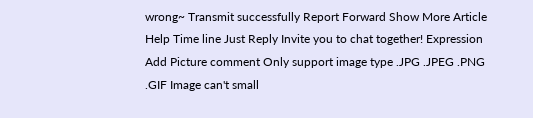wrong~ Transmit successfully Report Forward Show More Article Help Time line Just Reply Invite you to chat together! Expression Add Picture comment Only support image type .JPG .JPEG .PNG .GIF Image can't small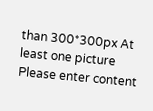than 300*300px At least one picture Please enter content